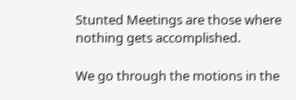Stunted Meetings are those where nothing gets accomplished.

We go through the motions in the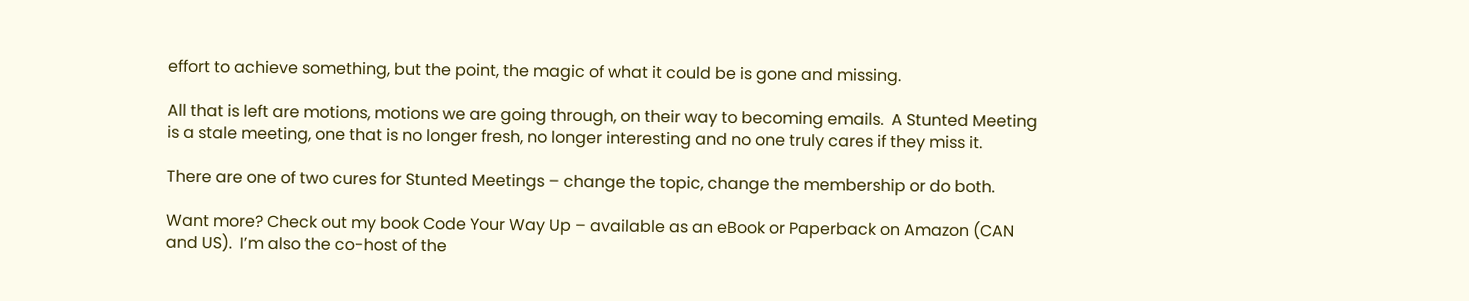effort to achieve something, but the point, the magic of what it could be is gone and missing.

All that is left are motions, motions we are going through, on their way to becoming emails.  A Stunted Meeting is a stale meeting, one that is no longer fresh, no longer interesting and no one truly cares if they miss it.

There are one of two cures for Stunted Meetings – change the topic, change the membership or do both.

Want more? Check out my book Code Your Way Up – available as an eBook or Paperback on Amazon (CAN and US).  I’m also the co-host of the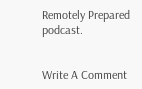Remotely Prepared podcast.


Write A Comment